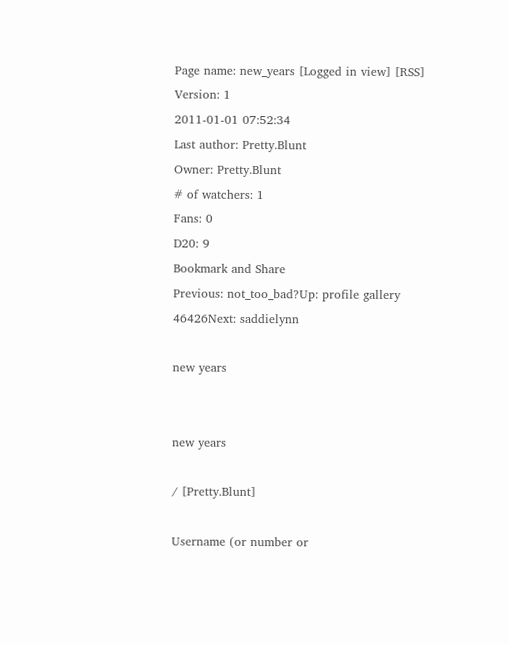Page name: new_years [Logged in view] [RSS]
Version: 1
2011-01-01 07:52:34
Last author: Pretty.Blunt
Owner: Pretty.Blunt
# of watchers: 1
Fans: 0
D20: 9
Bookmark and Share
Previous: not_too_bad?Up: profile gallery 46426Next: saddielynn

new years


new years

/ [Pretty.Blunt]

Username (or number or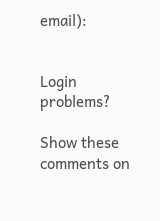email):


Login problems?

Show these comments on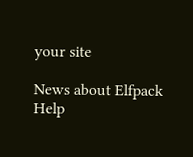your site

News about Elfpack
Help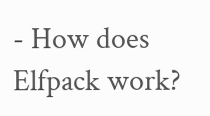- How does Elfpack work?